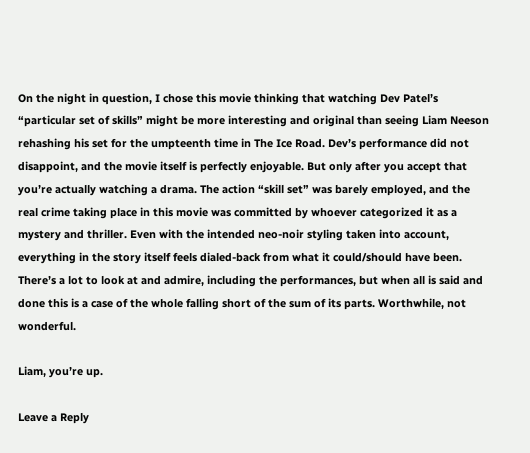On the night in question, I chose this movie thinking that watching Dev Patel’s “particular set of skills” might be more interesting and original than seeing Liam Neeson rehashing his set for the umpteenth time in The Ice Road. Dev’s performance did not disappoint, and the movie itself is perfectly enjoyable. But only after you accept that you’re actually watching a drama. The action “skill set” was barely employed, and the real crime taking place in this movie was committed by whoever categorized it as a mystery and thriller. Even with the intended neo-noir styling taken into account, everything in the story itself feels dialed-back from what it could/should have been. There’s a lot to look at and admire, including the performances, but when all is said and done this is a case of the whole falling short of the sum of its parts. Worthwhile, not wonderful.

Liam, you’re up.

Leave a Reply